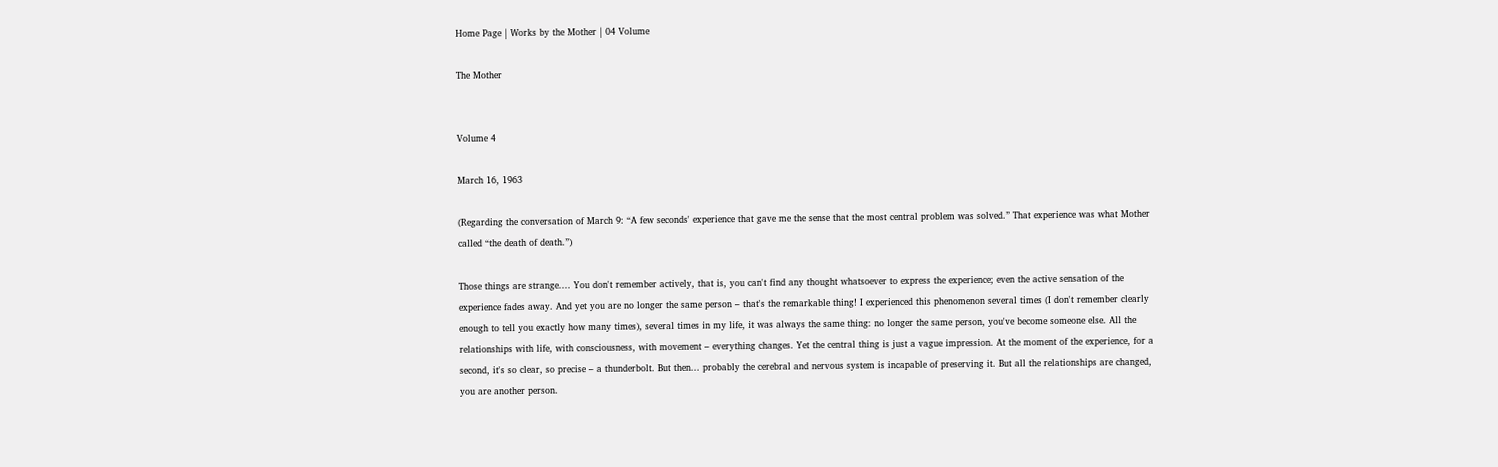Home Page | Works by the Mother | 04 Volume

The Mother


Volume 4

March 16, 1963

(Regarding the conversation of March 9: “A few seconds' experience that gave me the sense that the most central problem was solved.” That experience was what Mother called “the death of death.”)

Those things are strange.... You don't remember actively, that is, you can't find any thought whatsoever to express the experience; even the active sensation of the experience fades away. And yet you are no longer the same person – that's the remarkable thing! I experienced this phenomenon several times (I don't remember clearly enough to tell you exactly how many times), several times in my life, it was always the same thing: no longer the same person, you've become someone else. All the relationships with life, with consciousness, with movement – everything changes. Yet the central thing is just a vague impression. At the moment of the experience, for a second, it's so clear, so precise – a thunderbolt. But then... probably the cerebral and nervous system is incapable of preserving it. But all the relationships are changed, you are another person.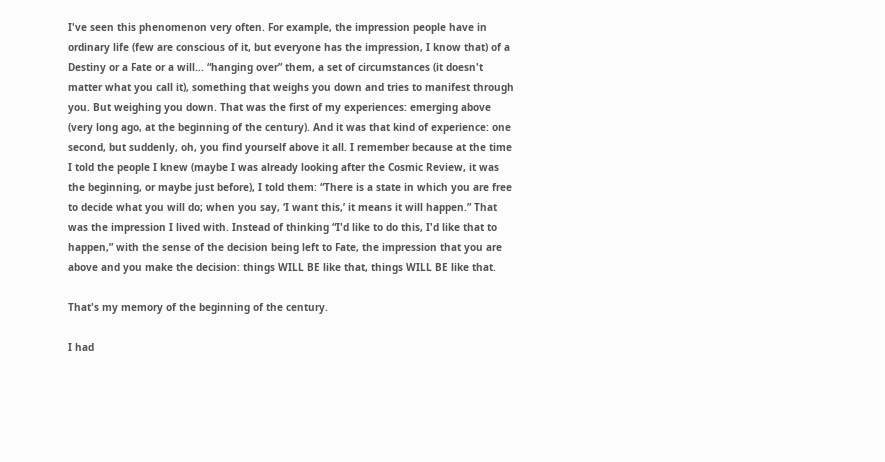I've seen this phenomenon very often. For example, the impression people have in ordinary life (few are conscious of it, but everyone has the impression, I know that) of a Destiny or a Fate or a will... “hanging over” them, a set of circumstances (it doesn't matter what you call it), something that weighs you down and tries to manifest through you. But weighing you down. That was the first of my experiences: emerging above (very long ago, at the beginning of the century). And it was that kind of experience: one second, but suddenly, oh, you find yourself above it all. I remember because at the time I told the people I knew (maybe I was already looking after the Cosmic Review, it was the beginning, or maybe just before), I told them: “There is a state in which you are free to decide what you will do; when you say, ‘I want this,’ it means it will happen.” That was the impression I lived with. Instead of thinking “I'd like to do this, I'd like that to happen,” with the sense of the decision being left to Fate, the impression that you are above and you make the decision: things WILL BE like that, things WILL BE like that.

That's my memory of the beginning of the century.

I had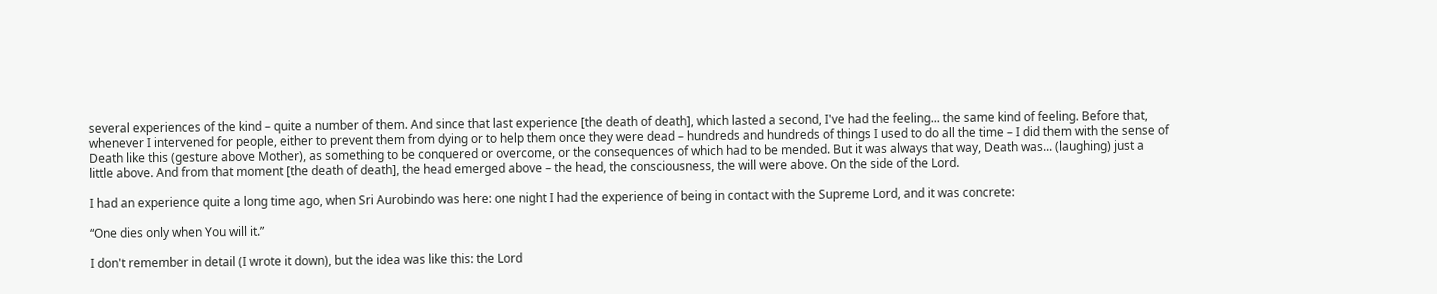several experiences of the kind – quite a number of them. And since that last experience [the death of death], which lasted a second, I've had the feeling... the same kind of feeling. Before that, whenever I intervened for people, either to prevent them from dying or to help them once they were dead – hundreds and hundreds of things I used to do all the time – I did them with the sense of Death like this (gesture above Mother), as something to be conquered or overcome, or the consequences of which had to be mended. But it was always that way, Death was... (laughing) just a little above. And from that moment [the death of death], the head emerged above – the head, the consciousness, the will were above. On the side of the Lord.

I had an experience quite a long time ago, when Sri Aurobindo was here: one night I had the experience of being in contact with the Supreme Lord, and it was concrete:

“One dies only when You will it.”

I don't remember in detail (I wrote it down), but the idea was like this: the Lord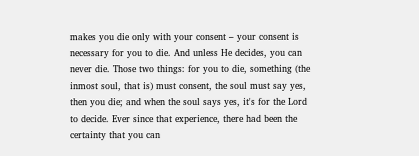makes you die only with your consent – your consent is necessary for you to die. And unless He decides, you can never die. Those two things: for you to die, something (the inmost soul, that is) must consent, the soul must say yes, then you die; and when the soul says yes, it's for the Lord to decide. Ever since that experience, there had been the certainty that you can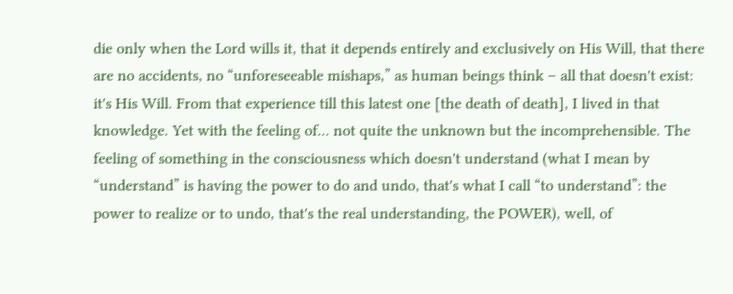die only when the Lord wills it, that it depends entirely and exclusively on His Will, that there are no accidents, no “unforeseeable mishaps,” as human beings think – all that doesn't exist: it's His Will. From that experience till this latest one [the death of death], I lived in that knowledge. Yet with the feeling of... not quite the unknown but the incomprehensible. The feeling of something in the consciousness which doesn't understand (what I mean by “understand” is having the power to do and undo, that's what I call “to understand”: the power to realize or to undo, that's the real understanding, the POWER), well, of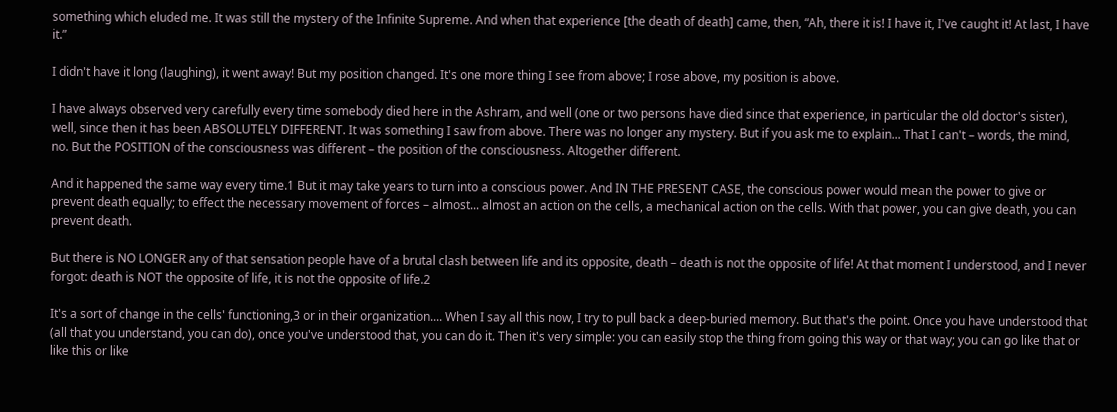something which eluded me. It was still the mystery of the Infinite Supreme. And when that experience [the death of death] came, then, “Ah, there it is! I have it, I've caught it! At last, I have it.”

I didn't have it long (laughing), it went away! But my position changed. It's one more thing I see from above; I rose above, my position is above.

I have always observed very carefully every time somebody died here in the Ashram, and well (one or two persons have died since that experience, in particular the old doctor's sister), well, since then it has been ABSOLUTELY DIFFERENT. It was something I saw from above. There was no longer any mystery. But if you ask me to explain... That I can't – words, the mind, no. But the POSITION of the consciousness was different – the position of the consciousness. Altogether different.

And it happened the same way every time.1 But it may take years to turn into a conscious power. And IN THE PRESENT CASE, the conscious power would mean the power to give or prevent death equally; to effect the necessary movement of forces – almost... almost an action on the cells, a mechanical action on the cells. With that power, you can give death, you can prevent death.

But there is NO LONGER any of that sensation people have of a brutal clash between life and its opposite, death – death is not the opposite of life! At that moment I understood, and I never forgot: death is NOT the opposite of life, it is not the opposite of life.2

It's a sort of change in the cells' functioning,3 or in their organization.... When I say all this now, I try to pull back a deep-buried memory. But that's the point. Once you have understood that (all that you understand, you can do), once you've understood that, you can do it. Then it's very simple: you can easily stop the thing from going this way or that way; you can go like that or like this or like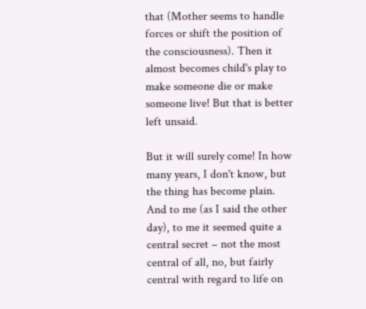that (Mother seems to handle forces or shift the position of the consciousness). Then it almost becomes child's play to make someone die or make someone live! But that is better left unsaid.

But it will surely come! In how many years, I don't know, but the thing has become plain. And to me (as I said the other day), to me it seemed quite a central secret – not the most central of all, no, but fairly central with regard to life on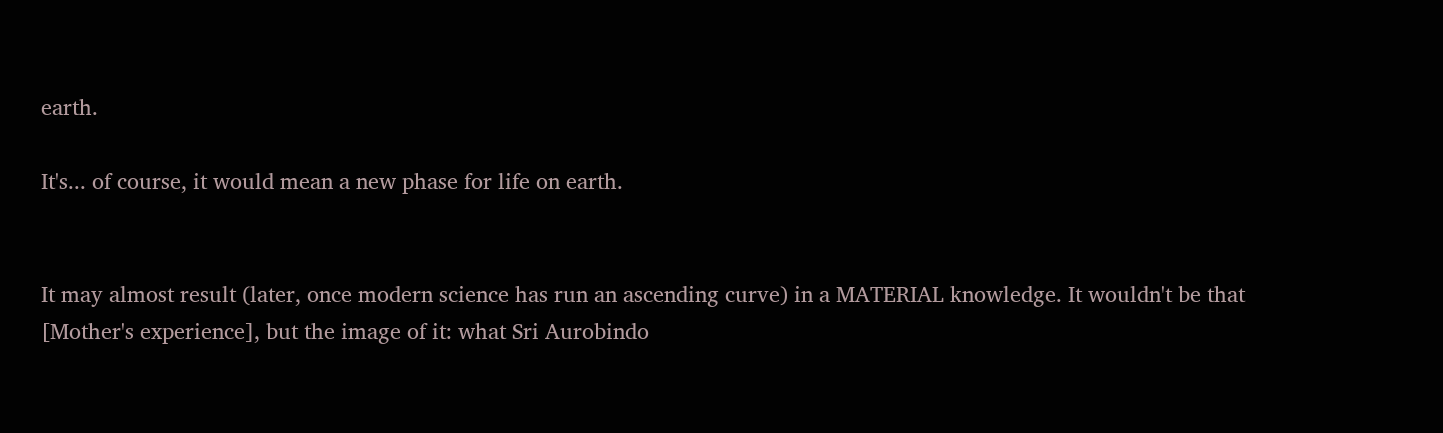earth.

It's... of course, it would mean a new phase for life on earth.


It may almost result (later, once modern science has run an ascending curve) in a MATERIAL knowledge. It wouldn't be that [Mother's experience], but the image of it: what Sri Aurobindo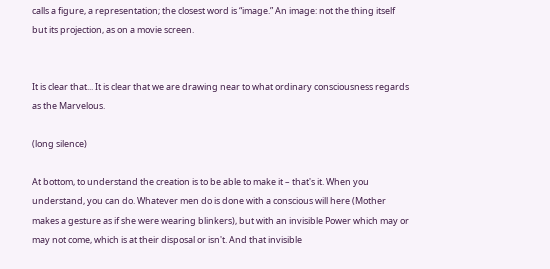calls a figure, a representation; the closest word is “image.” An image: not the thing itself but its projection, as on a movie screen.


It is clear that... It is clear that we are drawing near to what ordinary consciousness regards as the Marvelous.

(long silence)

At bottom, to understand the creation is to be able to make it – that's it. When you understand, you can do. Whatever men do is done with a conscious will here (Mother makes a gesture as if she were wearing blinkers), but with an invisible Power which may or may not come, which is at their disposal or isn't. And that invisible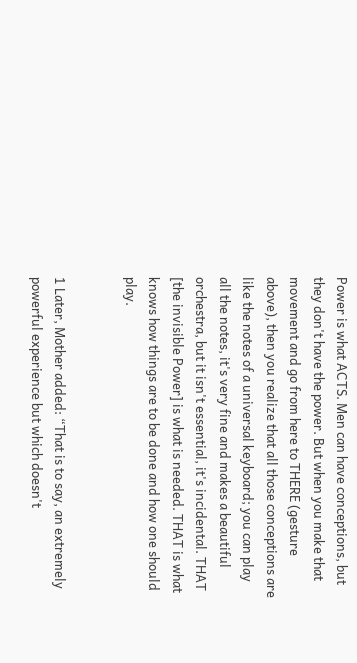Power is what ACTS. Men can have conceptions, but they don't have the power. But when you make that movement and go from here to THERE (gesture above), then you realize that all those conceptions are like the notes of a universal keyboard; you can play all the notes, it's very fine and makes a beautiful orchestra, but it isn't essential, it's incidental. THAT [the invisible Power] is what is needed. THAT is what knows how things are to be done and how one should play.


1 Later, Mother added: “That is to say, an extremely powerful experience but which doesn't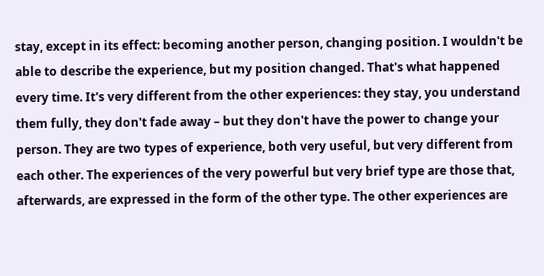stay, except in its effect: becoming another person, changing position. I wouldn't be able to describe the experience, but my position changed. That's what happened every time. It's very different from the other experiences: they stay, you understand them fully, they don't fade away – but they don't have the power to change your person. They are two types of experience, both very useful, but very different from each other. The experiences of the very powerful but very brief type are those that, afterwards, are expressed in the form of the other type. The other experiences are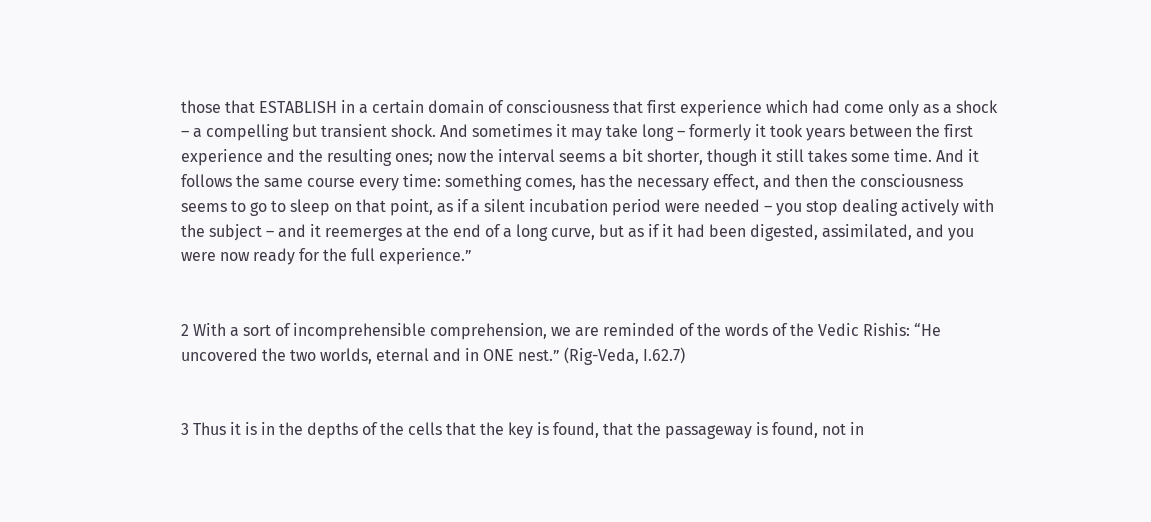those that ESTABLISH in a certain domain of consciousness that first experience which had come only as a shock – a compelling but transient shock. And sometimes it may take long – formerly it took years between the first experience and the resulting ones; now the interval seems a bit shorter, though it still takes some time. And it follows the same course every time: something comes, has the necessary effect, and then the consciousness seems to go to sleep on that point, as if a silent incubation period were needed – you stop dealing actively with the subject – and it reemerges at the end of a long curve, but as if it had been digested, assimilated, and you were now ready for the full experience.”


2 With a sort of incomprehensible comprehension, we are reminded of the words of the Vedic Rishis: “He uncovered the two worlds, eternal and in ONE nest.” (Rig-Veda, I.62.7)


3 Thus it is in the depths of the cells that the key is found, that the passageway is found, not in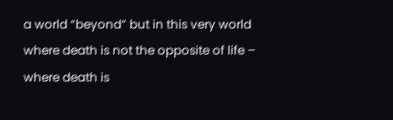a world “beyond” but in this very world where death is not the opposite of life – where death is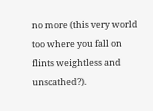no more (this very world too where you fall on flints weightless and unscathed?).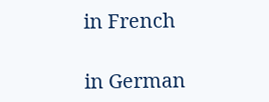in French

in German